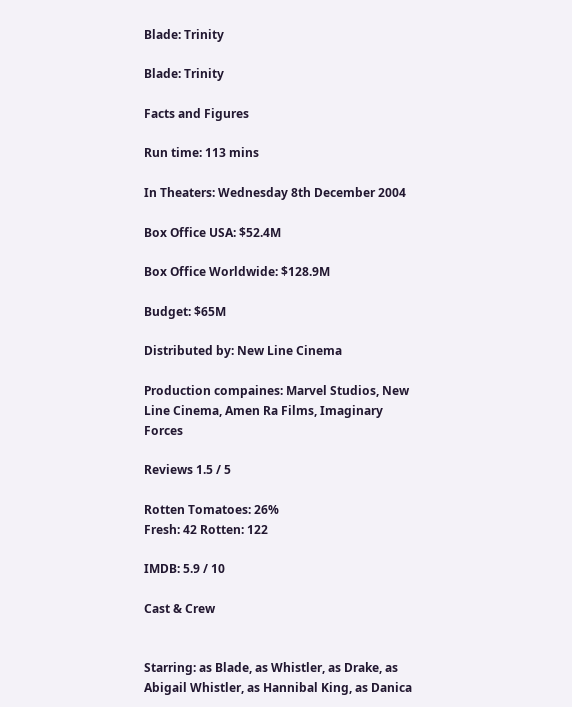Blade: Trinity

Blade: Trinity

Facts and Figures

Run time: 113 mins

In Theaters: Wednesday 8th December 2004

Box Office USA: $52.4M

Box Office Worldwide: $128.9M

Budget: $65M

Distributed by: New Line Cinema

Production compaines: Marvel Studios, New Line Cinema, Amen Ra Films, Imaginary Forces

Reviews 1.5 / 5

Rotten Tomatoes: 26%
Fresh: 42 Rotten: 122

IMDB: 5.9 / 10

Cast & Crew


Starring: as Blade, as Whistler, as Drake, as Abigail Whistler, as Hannibal King, as Danica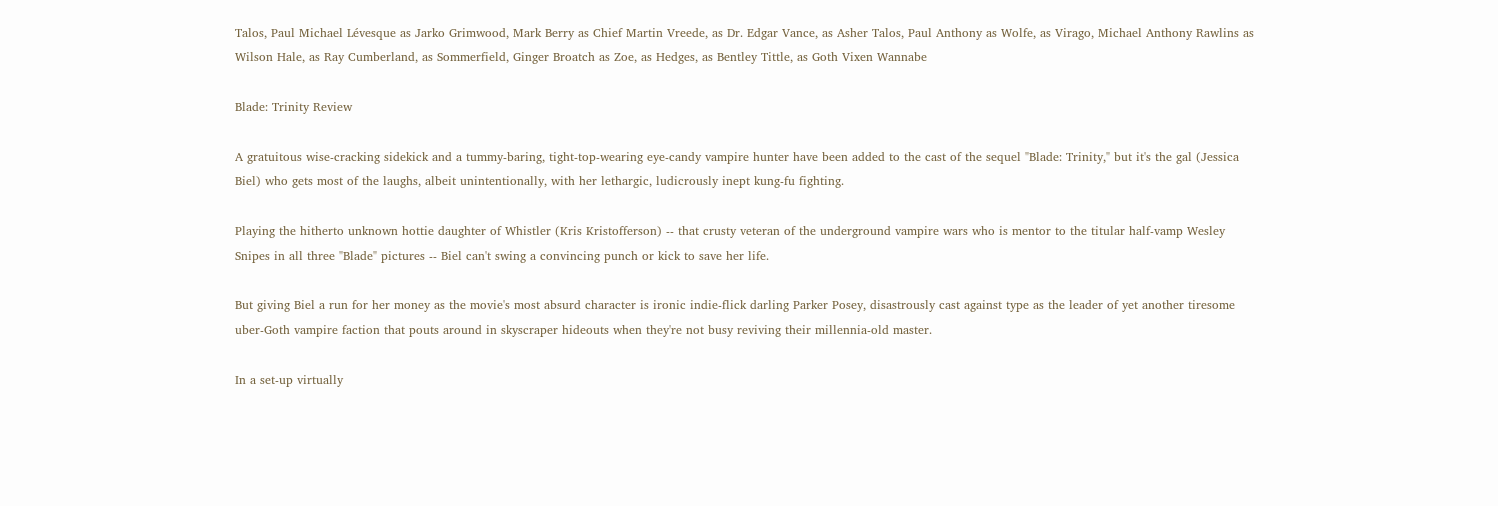Talos, Paul Michael Lévesque as Jarko Grimwood, Mark Berry as Chief Martin Vreede, as Dr. Edgar Vance, as Asher Talos, Paul Anthony as Wolfe, as Virago, Michael Anthony Rawlins as Wilson Hale, as Ray Cumberland, as Sommerfield, Ginger Broatch as Zoe, as Hedges, as Bentley Tittle, as Goth Vixen Wannabe

Blade: Trinity Review

A gratuitous wise-cracking sidekick and a tummy-baring, tight-top-wearing eye-candy vampire hunter have been added to the cast of the sequel "Blade: Trinity," but it's the gal (Jessica Biel) who gets most of the laughs, albeit unintentionally, with her lethargic, ludicrously inept kung-fu fighting.

Playing the hitherto unknown hottie daughter of Whistler (Kris Kristofferson) -- that crusty veteran of the underground vampire wars who is mentor to the titular half-vamp Wesley Snipes in all three "Blade" pictures -- Biel can't swing a convincing punch or kick to save her life.

But giving Biel a run for her money as the movie's most absurd character is ironic indie-flick darling Parker Posey, disastrously cast against type as the leader of yet another tiresome uber-Goth vampire faction that pouts around in skyscraper hideouts when they're not busy reviving their millennia-old master.

In a set-up virtually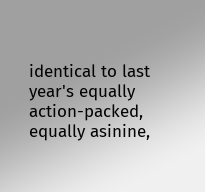identical to last year's equally action-packed, equally asinine,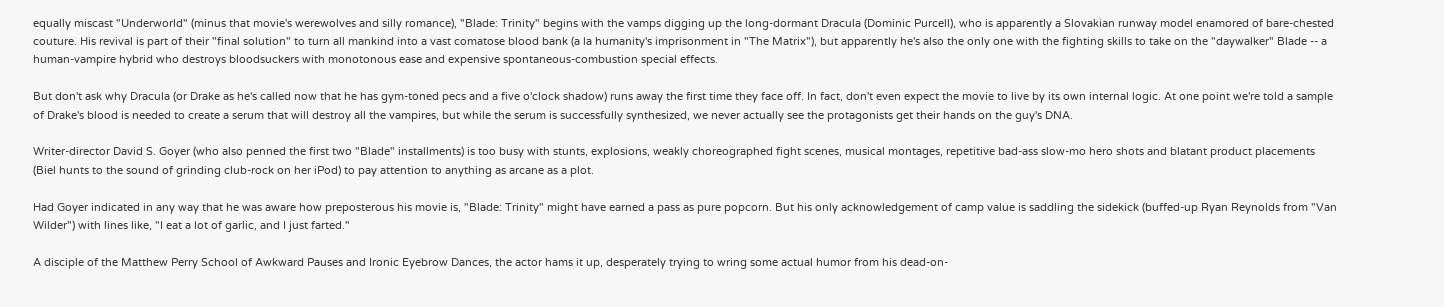equally miscast "Underworld" (minus that movie's werewolves and silly romance), "Blade: Trinity" begins with the vamps digging up the long-dormant Dracula (Dominic Purcell), who is apparently a Slovakian runway model enamored of bare-chested couture. His revival is part of their "final solution" to turn all mankind into a vast comatose blood bank (a la humanity's imprisonment in "The Matrix"), but apparently he's also the only one with the fighting skills to take on the "daywalker" Blade -- a human-vampire hybrid who destroys bloodsuckers with monotonous ease and expensive spontaneous-combustion special effects.

But don't ask why Dracula (or Drake as he's called now that he has gym-toned pecs and a five o'clock shadow) runs away the first time they face off. In fact, don't even expect the movie to live by its own internal logic. At one point we're told a sample of Drake's blood is needed to create a serum that will destroy all the vampires, but while the serum is successfully synthesized, we never actually see the protagonists get their hands on the guy's DNA.

Writer-director David S. Goyer (who also penned the first two "Blade" installments) is too busy with stunts, explosions, weakly choreographed fight scenes, musical montages, repetitive bad-ass slow-mo hero shots and blatant product placements (Biel hunts to the sound of grinding club-rock on her iPod) to pay attention to anything as arcane as a plot.

Had Goyer indicated in any way that he was aware how preposterous his movie is, "Blade: Trinity" might have earned a pass as pure popcorn. But his only acknowledgement of camp value is saddling the sidekick (buffed-up Ryan Reynolds from "Van Wilder") with lines like, "I eat a lot of garlic, and I just farted."

A disciple of the Matthew Perry School of Awkward Pauses and Ironic Eyebrow Dances, the actor hams it up, desperately trying to wring some actual humor from his dead-on-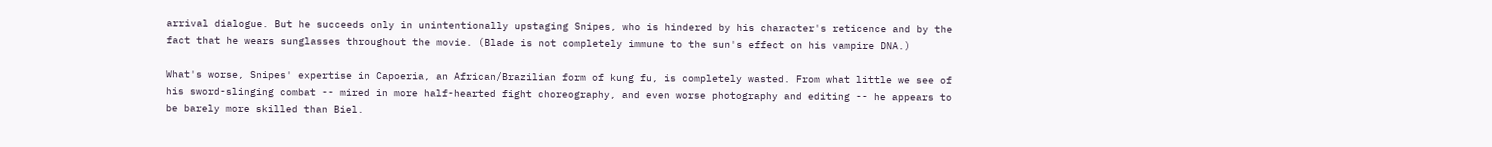arrival dialogue. But he succeeds only in unintentionally upstaging Snipes, who is hindered by his character's reticence and by the fact that he wears sunglasses throughout the movie. (Blade is not completely immune to the sun's effect on his vampire DNA.)

What's worse, Snipes' expertise in Capoeria, an African/Brazilian form of kung fu, is completely wasted. From what little we see of his sword-slinging combat -- mired in more half-hearted fight choreography, and even worse photography and editing -- he appears to be barely more skilled than Biel.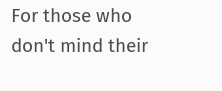For those who don't mind their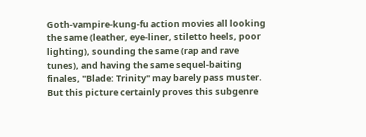Goth-vampire-kung-fu action movies all looking the same (leather, eye-liner, stiletto heels, poor lighting), sounding the same (rap and rave tunes), and having the same sequel-baiting finales, "Blade: Trinity" may barely pass muster. But this picture certainly proves this subgenre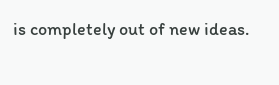is completely out of new ideas.